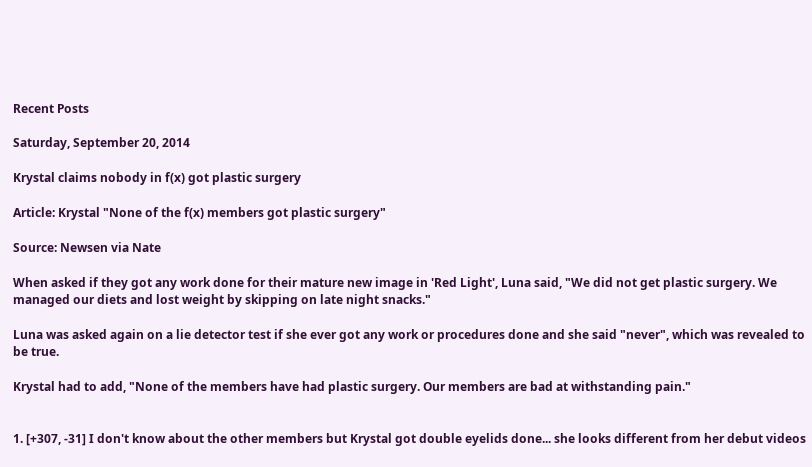Recent Posts

Saturday, September 20, 2014

Krystal claims nobody in f(x) got plastic surgery

Article: Krystal "None of the f(x) members got plastic surgery"

Source: Newsen via Nate

When asked if they got any work done for their mature new image in 'Red Light', Luna said, "We did not get plastic surgery. We managed our diets and lost weight by skipping on late night snacks."

Luna was asked again on a lie detector test if she ever got any work or procedures done and she said "never", which was revealed to be true.

Krystal had to add, "None of the members have had plastic surgery. Our members are bad at withstanding pain."


1. [+307, -31] I don't know about the other members but Krystal got double eyelids done... she looks different from her debut videos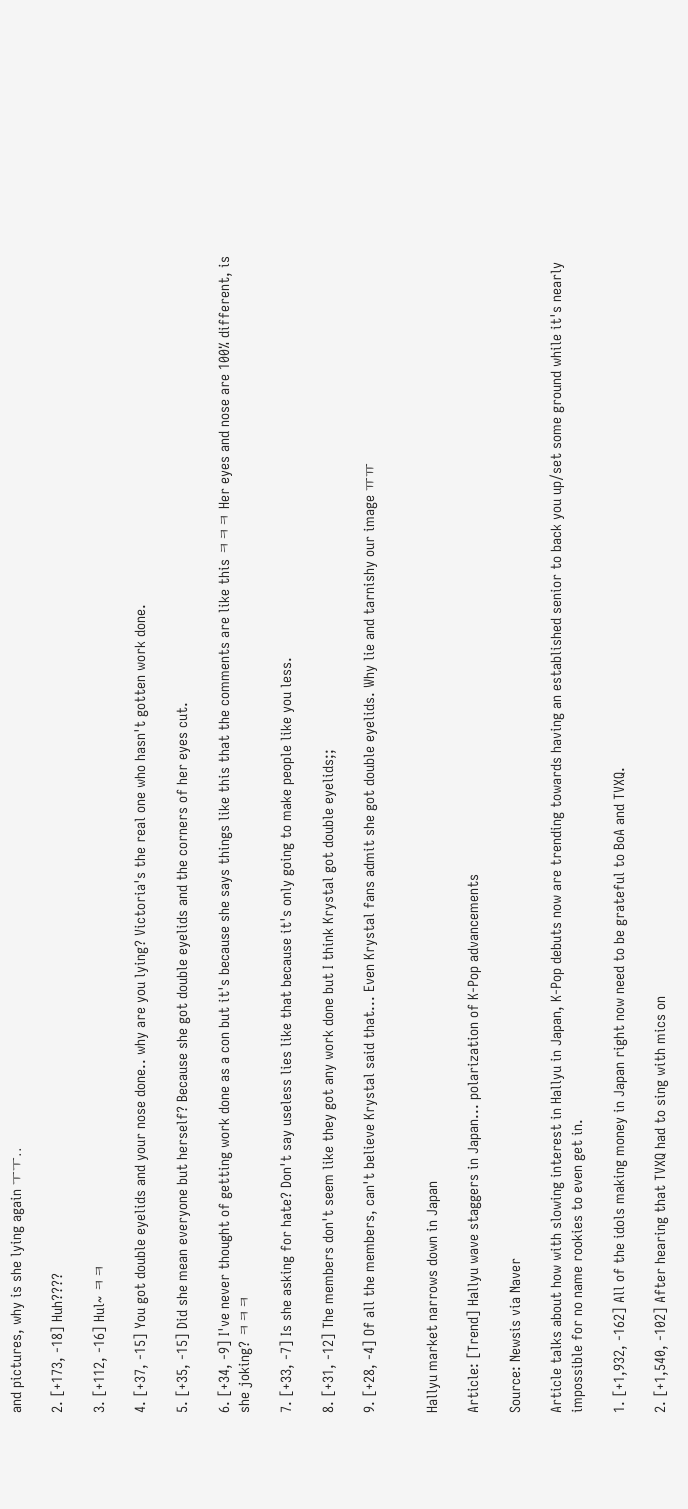and pictures, why is she lying again ㅜㅜ..

2. [+173, -18] Huh????

3. [+112, -16] Hul~ ㅋㅋ

4. [+37, -15] You got double eyelids and your nose done.. why are you lying? Victoria's the real one who hasn't gotten work done.

5. [+35, -15] Did she mean everyone but herself? Because she got double eyelids and the corners of her eyes cut.

6. [+34, -9] I've never thought of getting work done as a con but it's because she says things like this that the comments are like this ㅋㅋㅋ Her eyes and nose are 100% different, is she joking? ㅋㅋㅋ

7. [+33, -7] Is she asking for hate? Don't say useless lies like that because it's only going to make people like you less.

8. [+31, -12] The members don't seem like they got any work done but I think Krystal got double eyelids;;

9. [+28, -4] Of all the members, can't believe Krystal said that... Even Krystal fans admit she got double eyelids. Why lie and tarnishy our image ㅠㅠ


Hallyu market narrows down in Japan

Article: [Trend] Hallyu wave staggers in Japan... polarization of K-Pop advancements

Source: Newsis via Naver

Article talks about how with slowing interest in Hallyu in Japan, K-Pop debuts now are trending towards having an established senior to back you up/set some ground while it's nearly impossible for no name rookies to even get in.

1. [+1,932, -162] All of the idols making money in Japan right now need to be grateful to BoA and TVXQ.

2. [+1,540, -102] After hearing that TVXQ had to sing with mics on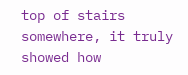top of stairs somewhere, it truly showed how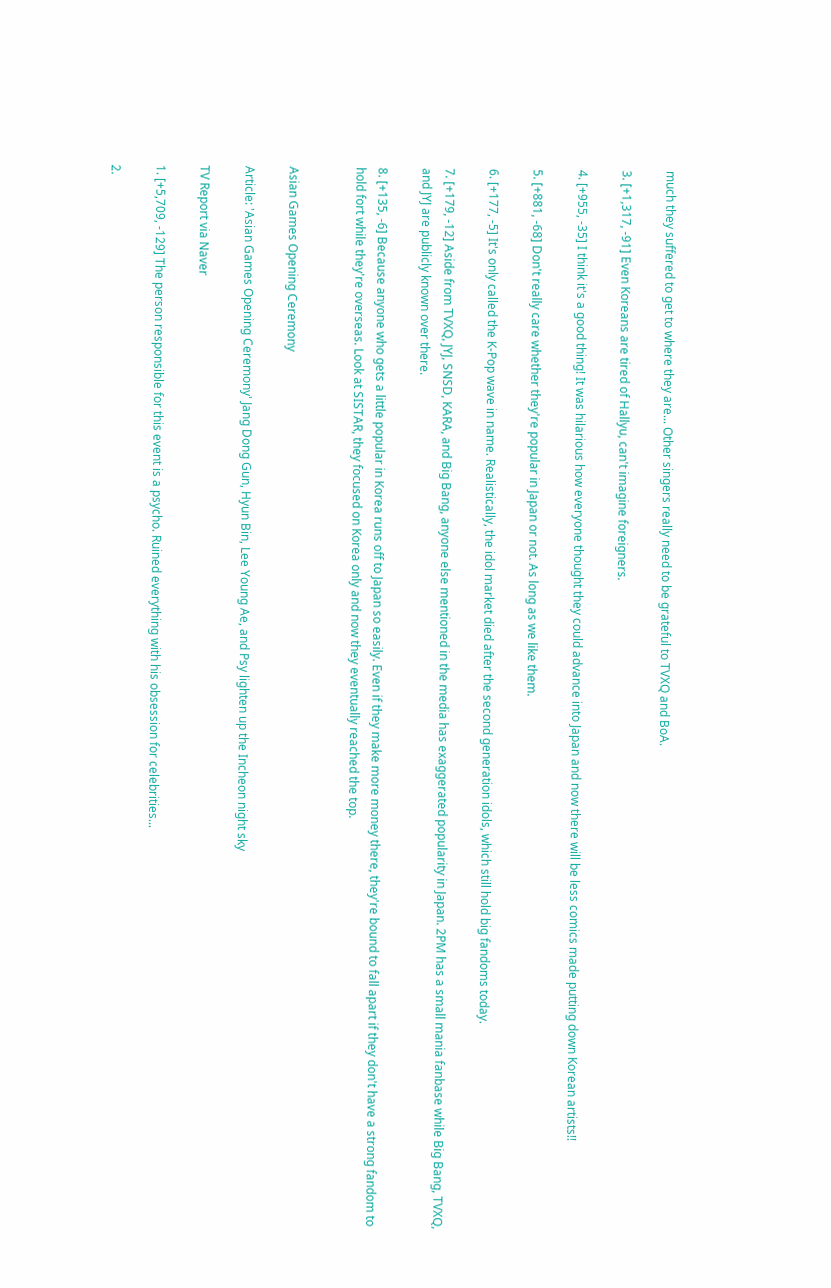much they suffered to get to where they are... Other singers really need to be grateful to TVXQ and BoA.

3. [+1,317, -91] Even Koreans are tired of Hallyu, can't imagine foreigners.

4. [+955, -35] I think it's a good thing! It was hilarious how everyone thought they could advance into Japan and now there will be less comics made putting down Korean artists!!

5. [+881, -68] Don't really care whether they're popular in Japan or not. As long as we like them.

6. [+177, -5] It's only called the K-Pop wave in name. Realistically, the idol market died after the second generation idols, which still hold big fandoms today.

7. [+179, -12] Aside from TVXQ, JYJ, SNSD, KARA, and Big Bang, anyone else mentioned in the media has exaggerated popularity in Japan. 2PM has a small mania fanbase while Big Bang, TVXQ, and JYJ are publicly known over there.

8. [+135, -6] Because anyone who gets a little popular in Korea runs off to Japan so easily. Even if they make more money there, they're bound to fall apart if they don't have a strong fandom to hold fort while they're overseas. Look at SISTAR, they focused on Korea only and now they eventually reached the top.


Asian Games Opening Ceremony

Article: 'Asian Games Opening Ceremony' Jang Dong Gun, Hyun Bin, Lee Young Ae, and Psy lighten up the Incheon night sky

TV Report via Naver

1. [+5,709, -129] The person responsible for this event is a psycho. Ruined everything with his obsession for celebrities...

2.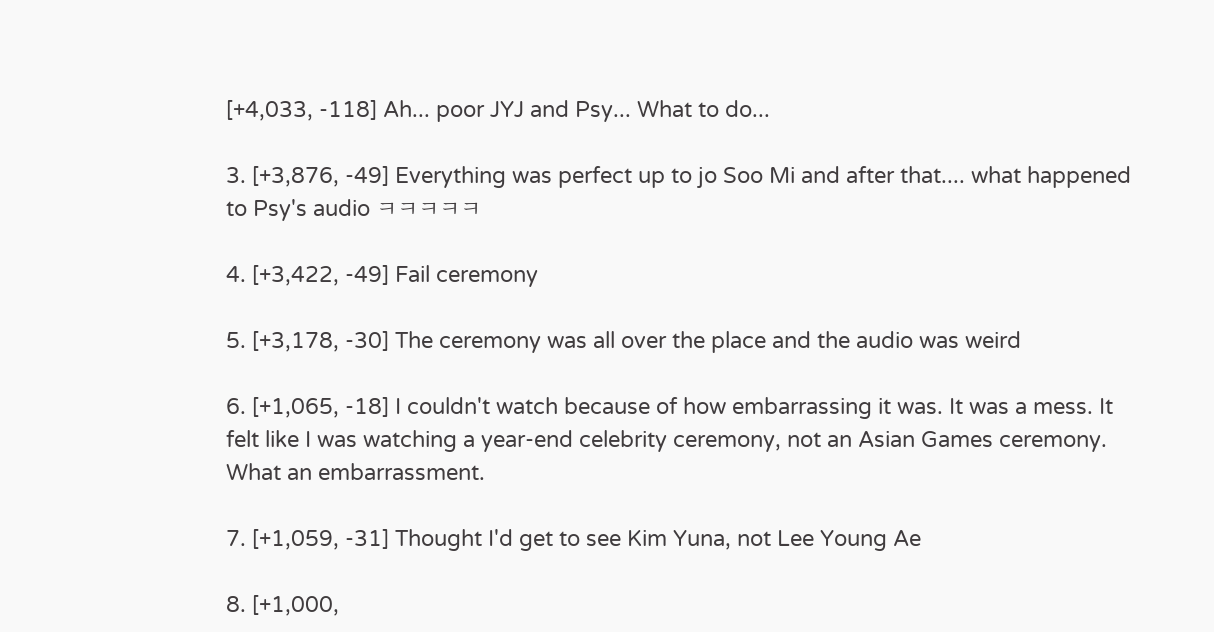[+4,033, -118] Ah... poor JYJ and Psy... What to do...

3. [+3,876, -49] Everything was perfect up to jo Soo Mi and after that.... what happened to Psy's audio ㅋㅋㅋㅋㅋ

4. [+3,422, -49] Fail ceremony

5. [+3,178, -30] The ceremony was all over the place and the audio was weird

6. [+1,065, -18] I couldn't watch because of how embarrassing it was. It was a mess. It felt like I was watching a year-end celebrity ceremony, not an Asian Games ceremony. What an embarrassment.

7. [+1,059, -31] Thought I'd get to see Kim Yuna, not Lee Young Ae

8. [+1,000,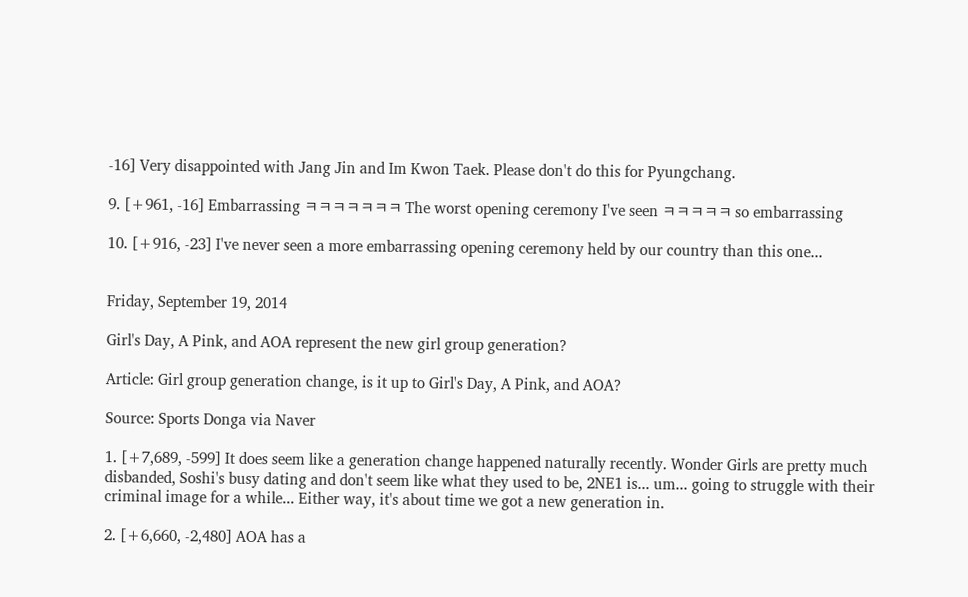-16] Very disappointed with Jang Jin and Im Kwon Taek. Please don't do this for Pyungchang.

9. [+961, -16] Embarrassing ㅋㅋㅋㅋㅋㅋㅋ The worst opening ceremony I've seen ㅋㅋㅋㅋㅋ so embarrassing

10. [+916, -23] I've never seen a more embarrassing opening ceremony held by our country than this one...


Friday, September 19, 2014

Girl's Day, A Pink, and AOA represent the new girl group generation?

Article: Girl group generation change, is it up to Girl's Day, A Pink, and AOA?

Source: Sports Donga via Naver

1. [+7,689, -599] It does seem like a generation change happened naturally recently. Wonder Girls are pretty much disbanded, Soshi's busy dating and don't seem like what they used to be, 2NE1 is... um... going to struggle with their criminal image for a while... Either way, it's about time we got a new generation in.

2. [+6,660, -2,480] AOA has a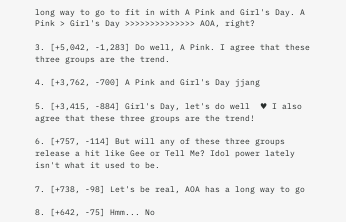long way to go to fit in with A Pink and Girl's Day. A Pink > Girl's Day >>>>>>>>>>>>>> AOA, right?

3. [+5,042, -1,283] Do well, A Pink. I agree that these three groups are the trend.

4. [+3,762, -700] A Pink and Girl's Day jjang

5. [+3,415, -884] Girl's Day, let's do well  ♥ I also agree that these three groups are the trend!

6. [+757, -114] But will any of these three groups release a hit like Gee or Tell Me? Idol power lately isn't what it used to be.

7. [+738, -98] Let's be real, AOA has a long way to go

8. [+642, -75] Hmm... No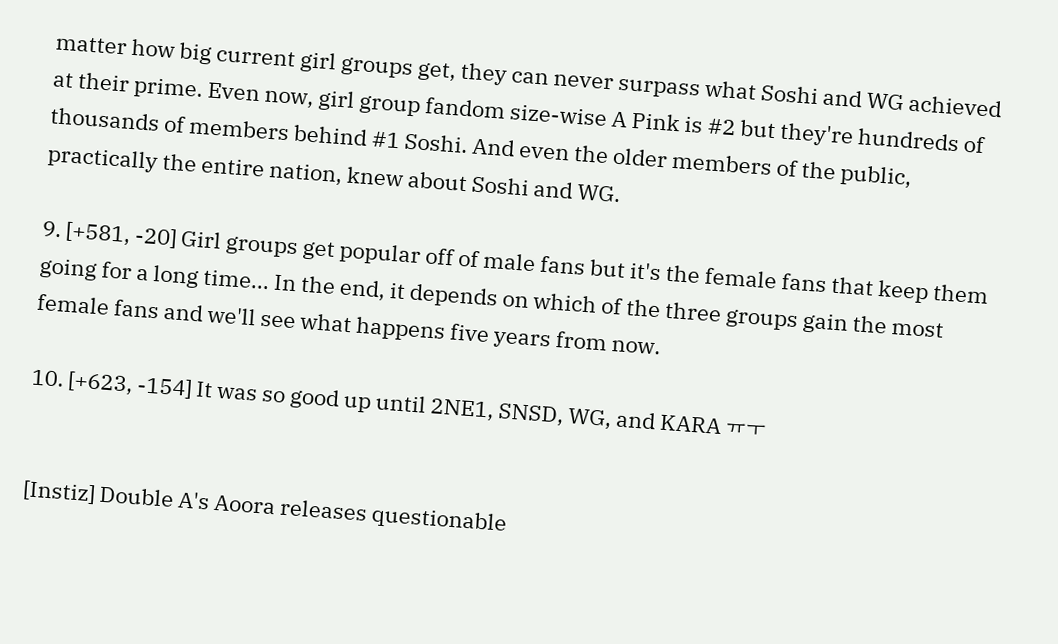matter how big current girl groups get, they can never surpass what Soshi and WG achieved at their prime. Even now, girl group fandom size-wise A Pink is #2 but they're hundreds of thousands of members behind #1 Soshi. And even the older members of the public, practically the entire nation, knew about Soshi and WG.

9. [+581, -20] Girl groups get popular off of male fans but it's the female fans that keep them going for a long time... In the end, it depends on which of the three groups gain the most female fans and we'll see what happens five years from now.

10. [+623, -154] It was so good up until 2NE1, SNSD, WG, and KARA ㅠㅜ


[Instiz] Double A's Aoora releases questionable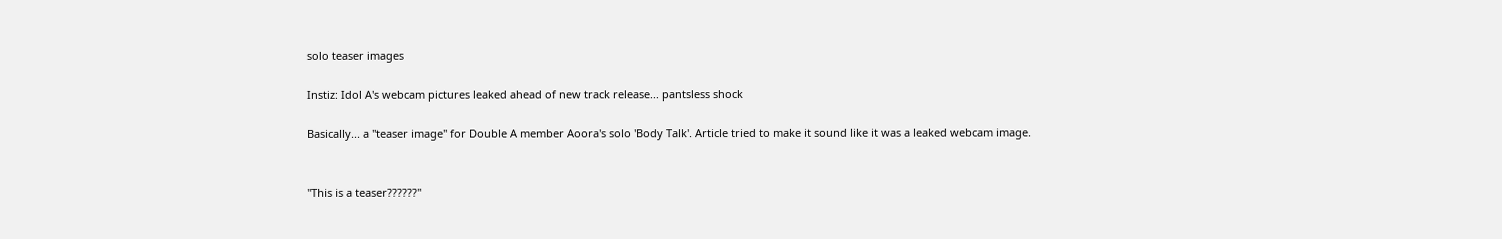solo teaser images

Instiz: Idol A's webcam pictures leaked ahead of new track release... pantsless shock

Basically... a "teaser image" for Double A member Aoora's solo 'Body Talk'. Article tried to make it sound like it was a leaked webcam image.


"This is a teaser??????"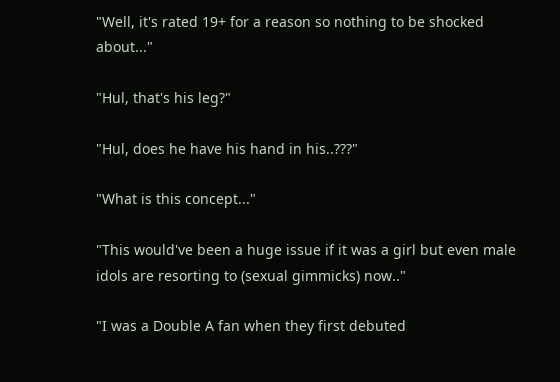"Well, it's rated 19+ for a reason so nothing to be shocked about..."

"Hul, that's his leg?"

"Hul, does he have his hand in his..???"

"What is this concept..."

"This would've been a huge issue if it was a girl but even male idols are resorting to (sexual gimmicks) now.."

"I was a Double A fan when they first debuted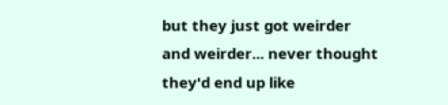but they just got weirder and weirder... never thought they'd end up like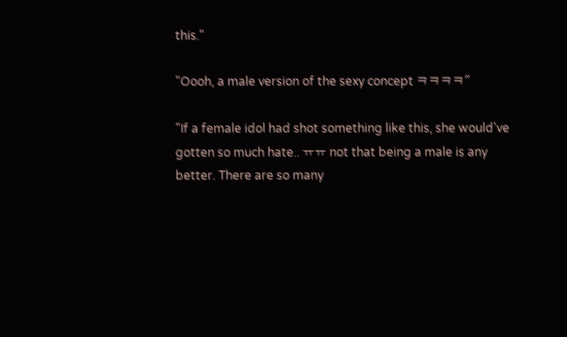this."

"Oooh, a male version of the sexy concept ㅋㅋㅋㅋ"

"If a female idol had shot something like this, she would've gotten so much hate.. ㅠㅠ not that being a male is any better. There are so many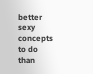better sexy concepts to do than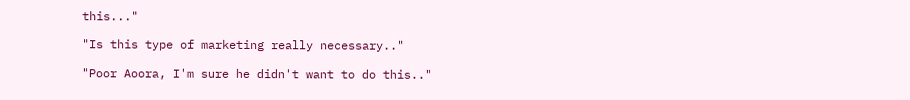this..."

"Is this type of marketing really necessary.."

"Poor Aoora, I'm sure he didn't want to do this.."